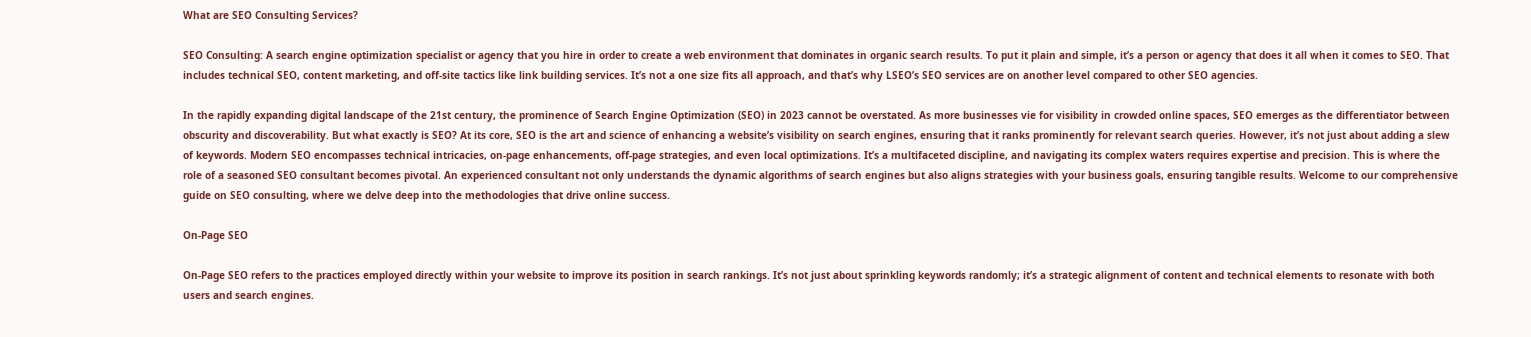What are SEO Consulting Services?

SEO Consulting: A search engine optimization specialist or agency that you hire in order to create a web environment that dominates in organic search results. To put it plain and simple, it’s a person or agency that does it all when it comes to SEO. That includes technical SEO, content marketing, and off-site tactics like link building services. It’s not a one size fits all approach, and that’s why LSEO’s SEO services are on another level compared to other SEO agencies.

In the rapidly expanding digital landscape of the 21st century, the prominence of Search Engine Optimization (SEO) in 2023 cannot be overstated. As more businesses vie for visibility in crowded online spaces, SEO emerges as the differentiator between obscurity and discoverability. But what exactly is SEO? At its core, SEO is the art and science of enhancing a website’s visibility on search engines, ensuring that it ranks prominently for relevant search queries. However, it’s not just about adding a slew of keywords. Modern SEO encompasses technical intricacies, on-page enhancements, off-page strategies, and even local optimizations. It’s a multifaceted discipline, and navigating its complex waters requires expertise and precision. This is where the role of a seasoned SEO consultant becomes pivotal. An experienced consultant not only understands the dynamic algorithms of search engines but also aligns strategies with your business goals, ensuring tangible results. Welcome to our comprehensive guide on SEO consulting, where we delve deep into the methodologies that drive online success.

On-Page SEO

On-Page SEO refers to the practices employed directly within your website to improve its position in search rankings. It’s not just about sprinkling keywords randomly; it’s a strategic alignment of content and technical elements to resonate with both users and search engines.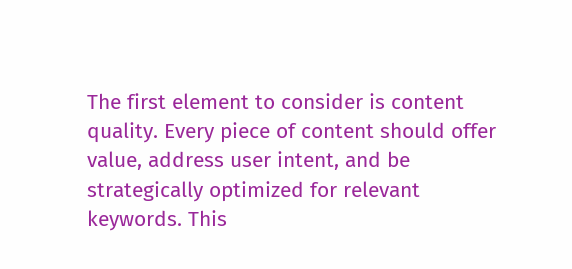The first element to consider is content quality. Every piece of content should offer value, address user intent, and be strategically optimized for relevant keywords. This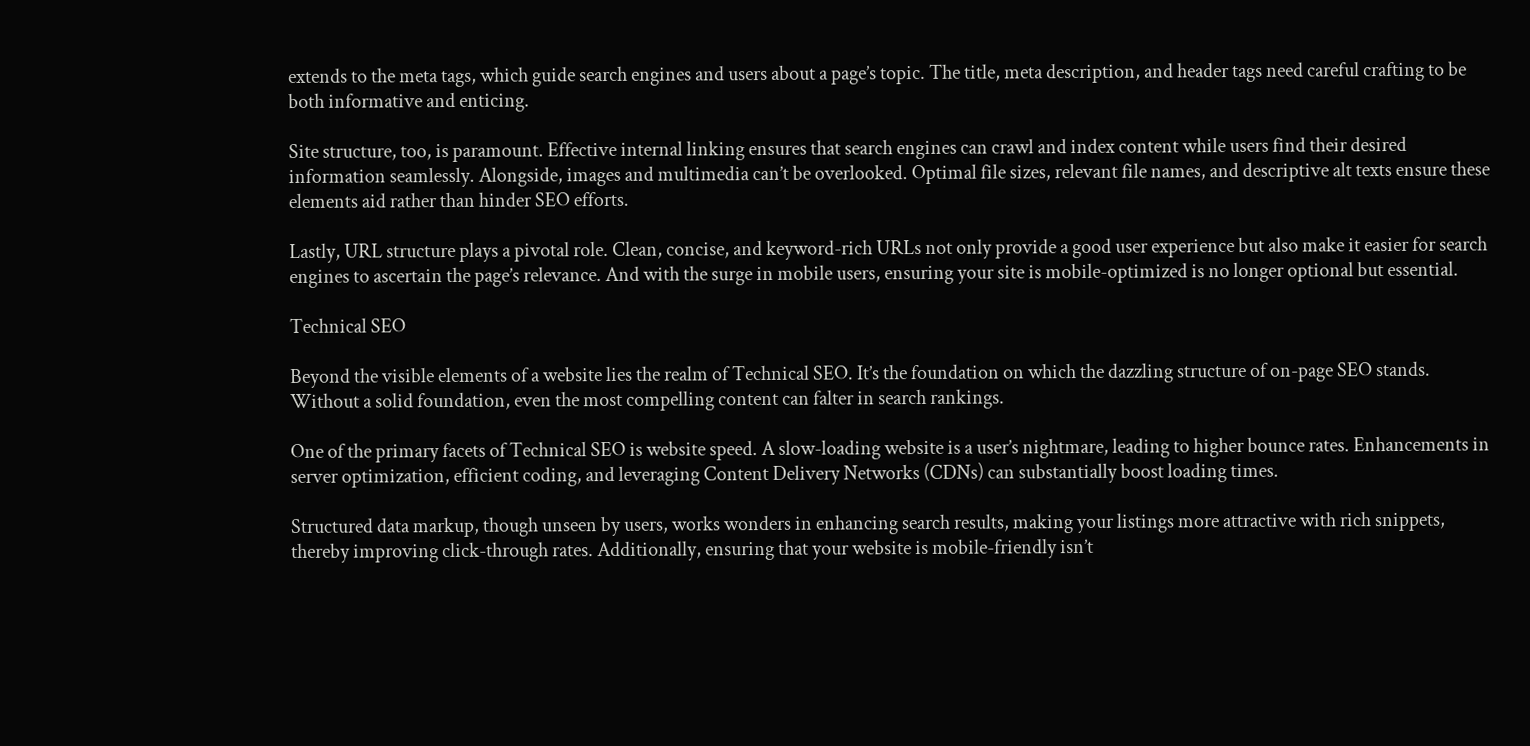extends to the meta tags, which guide search engines and users about a page’s topic. The title, meta description, and header tags need careful crafting to be both informative and enticing.

Site structure, too, is paramount. Effective internal linking ensures that search engines can crawl and index content while users find their desired information seamlessly. Alongside, images and multimedia can’t be overlooked. Optimal file sizes, relevant file names, and descriptive alt texts ensure these elements aid rather than hinder SEO efforts.

Lastly, URL structure plays a pivotal role. Clean, concise, and keyword-rich URLs not only provide a good user experience but also make it easier for search engines to ascertain the page’s relevance. And with the surge in mobile users, ensuring your site is mobile-optimized is no longer optional but essential.

Technical SEO

Beyond the visible elements of a website lies the realm of Technical SEO. It’s the foundation on which the dazzling structure of on-page SEO stands. Without a solid foundation, even the most compelling content can falter in search rankings.

One of the primary facets of Technical SEO is website speed. A slow-loading website is a user’s nightmare, leading to higher bounce rates. Enhancements in server optimization, efficient coding, and leveraging Content Delivery Networks (CDNs) can substantially boost loading times.

Structured data markup, though unseen by users, works wonders in enhancing search results, making your listings more attractive with rich snippets, thereby improving click-through rates. Additionally, ensuring that your website is mobile-friendly isn’t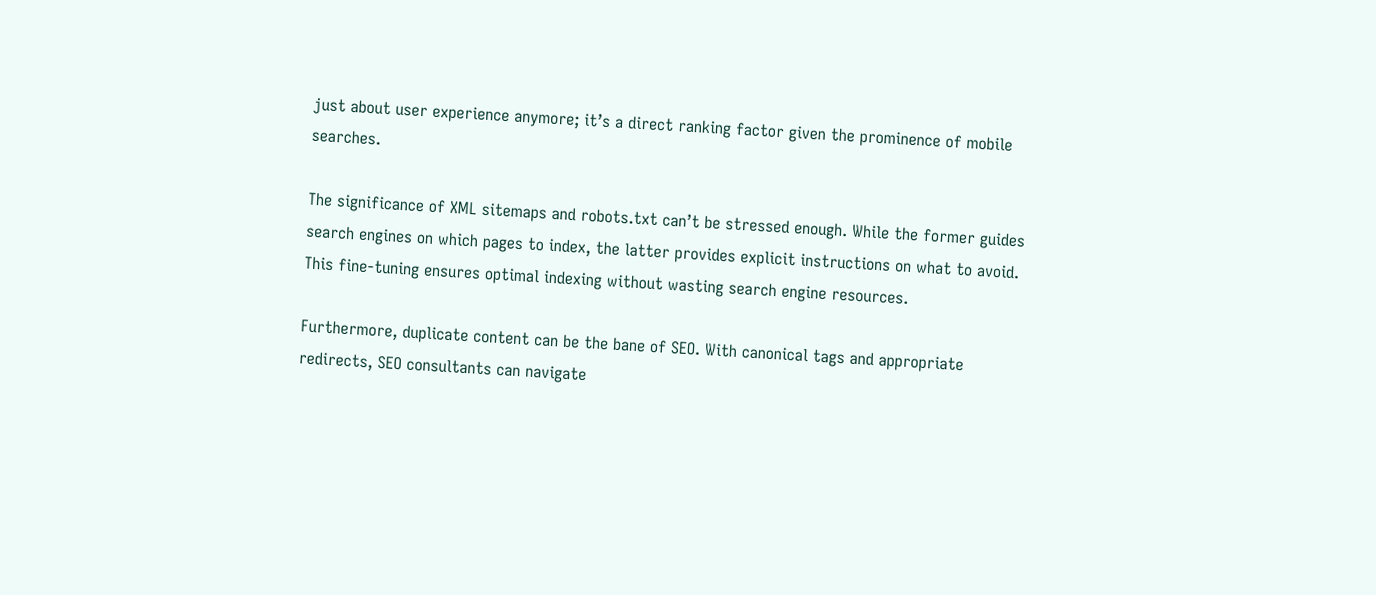just about user experience anymore; it’s a direct ranking factor given the prominence of mobile searches.

The significance of XML sitemaps and robots.txt can’t be stressed enough. While the former guides search engines on which pages to index, the latter provides explicit instructions on what to avoid. This fine-tuning ensures optimal indexing without wasting search engine resources.

Furthermore, duplicate content can be the bane of SEO. With canonical tags and appropriate redirects, SEO consultants can navigate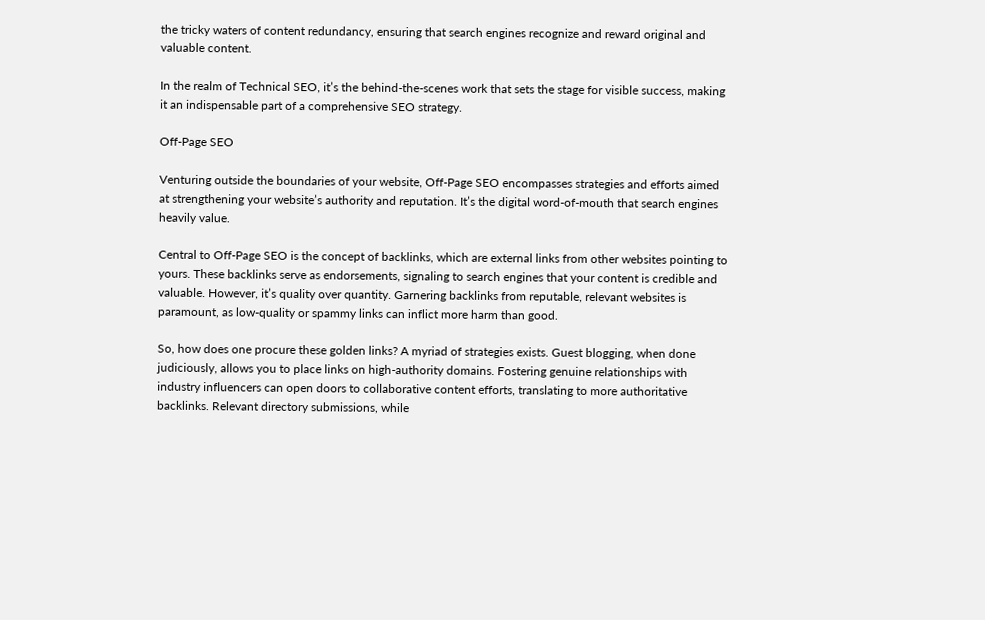the tricky waters of content redundancy, ensuring that search engines recognize and reward original and valuable content.

In the realm of Technical SEO, it’s the behind-the-scenes work that sets the stage for visible success, making it an indispensable part of a comprehensive SEO strategy.

Off-Page SEO

Venturing outside the boundaries of your website, Off-Page SEO encompasses strategies and efforts aimed at strengthening your website’s authority and reputation. It’s the digital word-of-mouth that search engines heavily value.

Central to Off-Page SEO is the concept of backlinks, which are external links from other websites pointing to yours. These backlinks serve as endorsements, signaling to search engines that your content is credible and valuable. However, it’s quality over quantity. Garnering backlinks from reputable, relevant websites is paramount, as low-quality or spammy links can inflict more harm than good.

So, how does one procure these golden links? A myriad of strategies exists. Guest blogging, when done judiciously, allows you to place links on high-authority domains. Fostering genuine relationships with industry influencers can open doors to collaborative content efforts, translating to more authoritative backlinks. Relevant directory submissions, while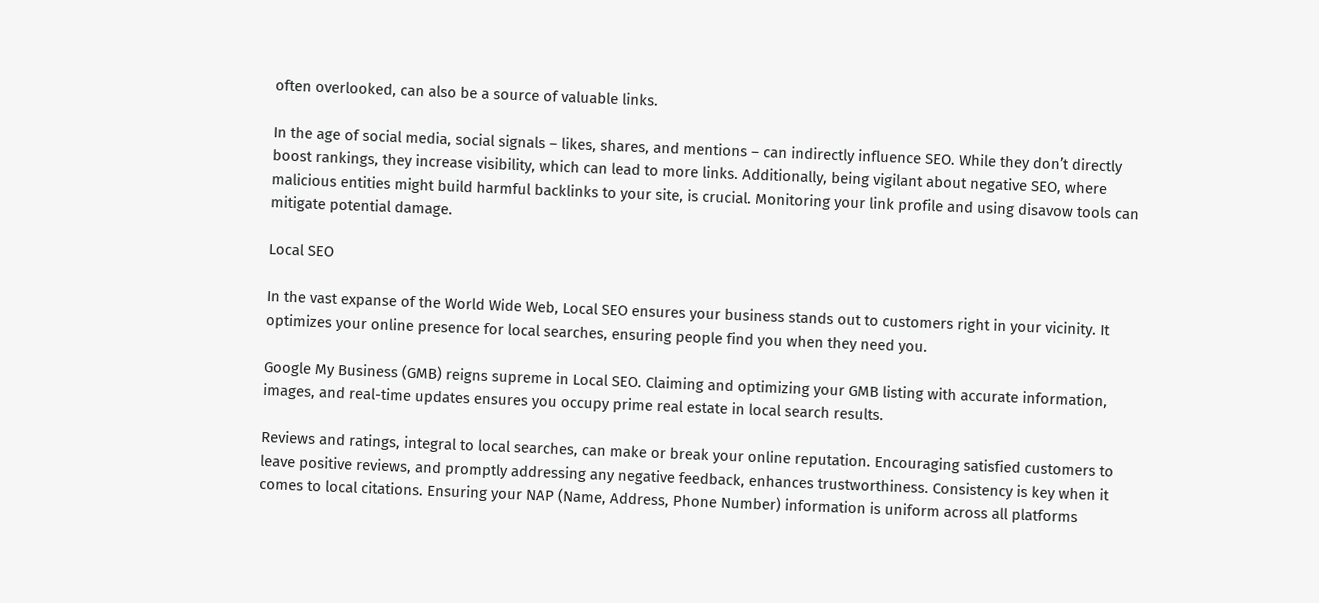often overlooked, can also be a source of valuable links.

In the age of social media, social signals – likes, shares, and mentions – can indirectly influence SEO. While they don’t directly boost rankings, they increase visibility, which can lead to more links. Additionally, being vigilant about negative SEO, where malicious entities might build harmful backlinks to your site, is crucial. Monitoring your link profile and using disavow tools can mitigate potential damage.

Local SEO

In the vast expanse of the World Wide Web, Local SEO ensures your business stands out to customers right in your vicinity. It optimizes your online presence for local searches, ensuring people find you when they need you.

Google My Business (GMB) reigns supreme in Local SEO. Claiming and optimizing your GMB listing with accurate information, images, and real-time updates ensures you occupy prime real estate in local search results.

Reviews and ratings, integral to local searches, can make or break your online reputation. Encouraging satisfied customers to leave positive reviews, and promptly addressing any negative feedback, enhances trustworthiness. Consistency is key when it comes to local citations. Ensuring your NAP (Name, Address, Phone Number) information is uniform across all platforms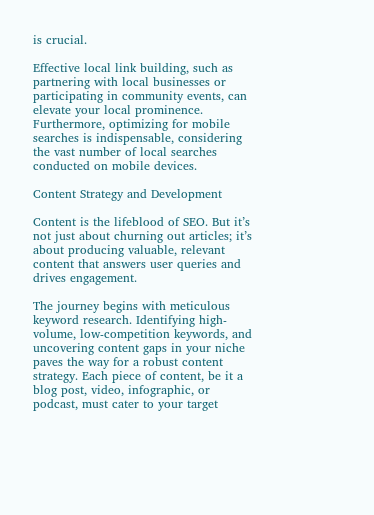is crucial.

Effective local link building, such as partnering with local businesses or participating in community events, can elevate your local prominence. Furthermore, optimizing for mobile searches is indispensable, considering the vast number of local searches conducted on mobile devices.

Content Strategy and Development

Content is the lifeblood of SEO. But it’s not just about churning out articles; it’s about producing valuable, relevant content that answers user queries and drives engagement.

The journey begins with meticulous keyword research. Identifying high-volume, low-competition keywords, and uncovering content gaps in your niche paves the way for a robust content strategy. Each piece of content, be it a blog post, video, infographic, or podcast, must cater to your target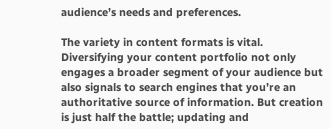audience’s needs and preferences.

The variety in content formats is vital. Diversifying your content portfolio not only engages a broader segment of your audience but also signals to search engines that you’re an authoritative source of information. But creation is just half the battle; updating and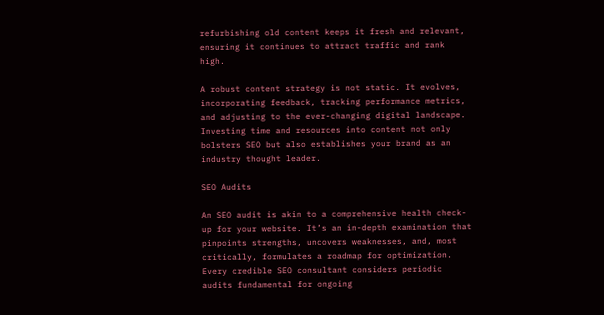refurbishing old content keeps it fresh and relevant, ensuring it continues to attract traffic and rank high.

A robust content strategy is not static. It evolves, incorporating feedback, tracking performance metrics, and adjusting to the ever-changing digital landscape. Investing time and resources into content not only bolsters SEO but also establishes your brand as an industry thought leader.

SEO Audits

An SEO audit is akin to a comprehensive health check-up for your website. It’s an in-depth examination that pinpoints strengths, uncovers weaknesses, and, most critically, formulates a roadmap for optimization. Every credible SEO consultant considers periodic audits fundamental for ongoing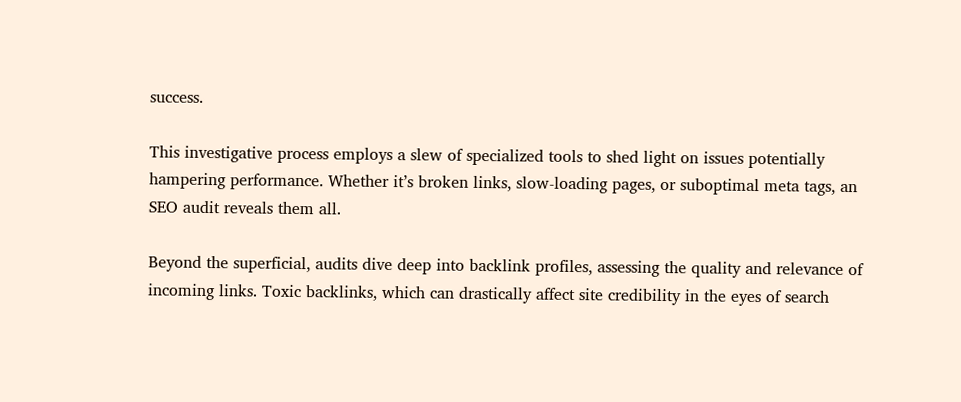success.

This investigative process employs a slew of specialized tools to shed light on issues potentially hampering performance. Whether it’s broken links, slow-loading pages, or suboptimal meta tags, an SEO audit reveals them all.

Beyond the superficial, audits dive deep into backlink profiles, assessing the quality and relevance of incoming links. Toxic backlinks, which can drastically affect site credibility in the eyes of search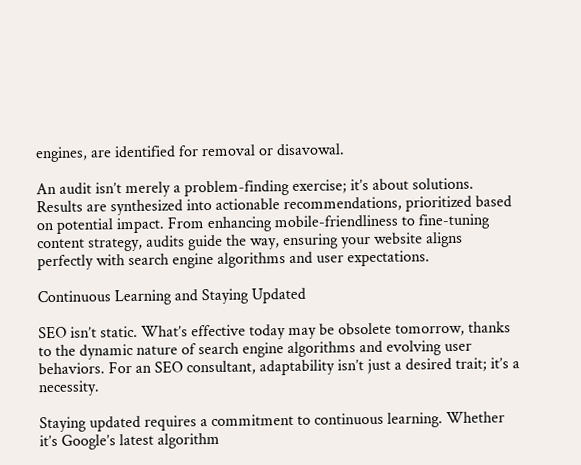engines, are identified for removal or disavowal.

An audit isn’t merely a problem-finding exercise; it’s about solutions. Results are synthesized into actionable recommendations, prioritized based on potential impact. From enhancing mobile-friendliness to fine-tuning content strategy, audits guide the way, ensuring your website aligns perfectly with search engine algorithms and user expectations.

Continuous Learning and Staying Updated

SEO isn’t static. What’s effective today may be obsolete tomorrow, thanks to the dynamic nature of search engine algorithms and evolving user behaviors. For an SEO consultant, adaptability isn’t just a desired trait; it’s a necessity.

Staying updated requires a commitment to continuous learning. Whether it’s Google’s latest algorithm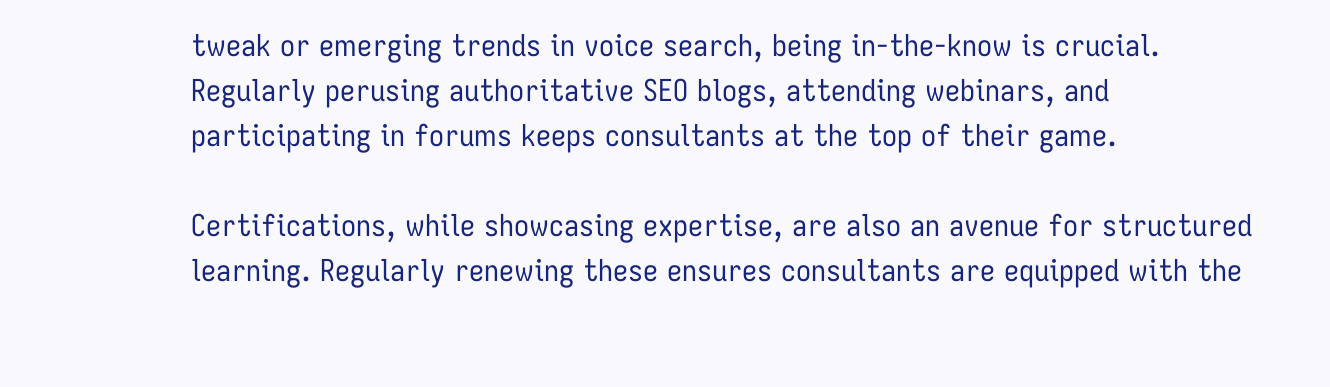tweak or emerging trends in voice search, being in-the-know is crucial. Regularly perusing authoritative SEO blogs, attending webinars, and participating in forums keeps consultants at the top of their game.

Certifications, while showcasing expertise, are also an avenue for structured learning. Regularly renewing these ensures consultants are equipped with the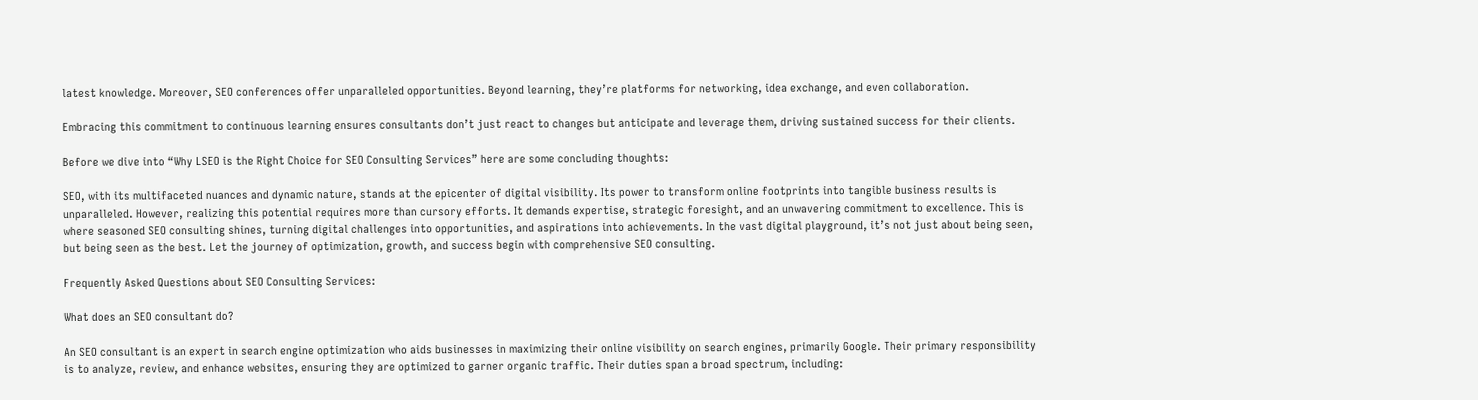latest knowledge. Moreover, SEO conferences offer unparalleled opportunities. Beyond learning, they’re platforms for networking, idea exchange, and even collaboration.

Embracing this commitment to continuous learning ensures consultants don’t just react to changes but anticipate and leverage them, driving sustained success for their clients.

Before we dive into “Why LSEO is the Right Choice for SEO Consulting Services” here are some concluding thoughts:

SEO, with its multifaceted nuances and dynamic nature, stands at the epicenter of digital visibility. Its power to transform online footprints into tangible business results is unparalleled. However, realizing this potential requires more than cursory efforts. It demands expertise, strategic foresight, and an unwavering commitment to excellence. This is where seasoned SEO consulting shines, turning digital challenges into opportunities, and aspirations into achievements. In the vast digital playground, it’s not just about being seen, but being seen as the best. Let the journey of optimization, growth, and success begin with comprehensive SEO consulting.

Frequently Asked Questions about SEO Consulting Services:

What does an SEO consultant do?

An SEO consultant is an expert in search engine optimization who aids businesses in maximizing their online visibility on search engines, primarily Google. Their primary responsibility is to analyze, review, and enhance websites, ensuring they are optimized to garner organic traffic. Their duties span a broad spectrum, including: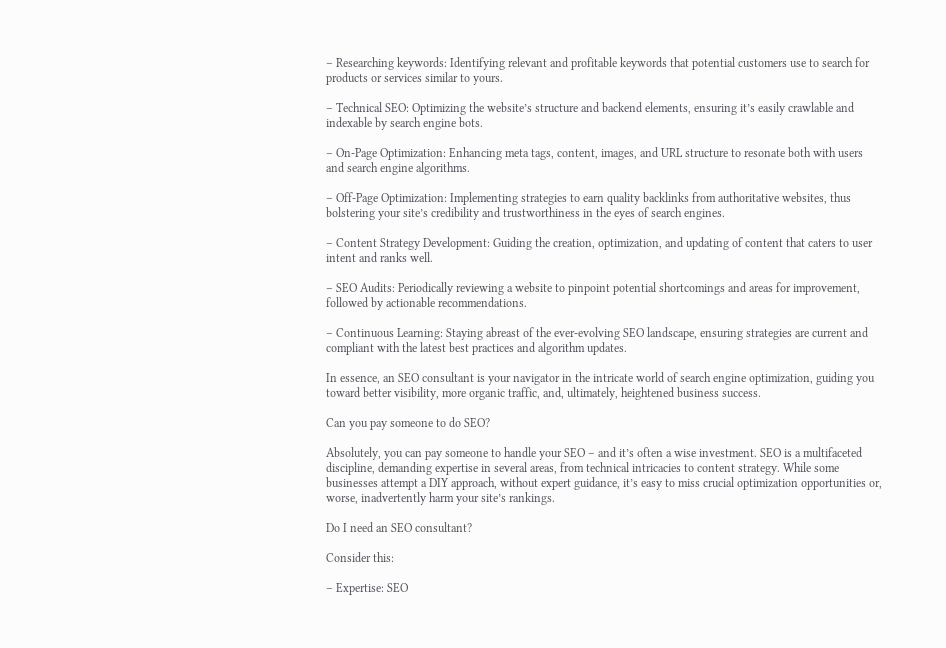– Researching keywords: Identifying relevant and profitable keywords that potential customers use to search for products or services similar to yours.

– Technical SEO: Optimizing the website’s structure and backend elements, ensuring it’s easily crawlable and indexable by search engine bots.

– On-Page Optimization: Enhancing meta tags, content, images, and URL structure to resonate both with users and search engine algorithms.

– Off-Page Optimization: Implementing strategies to earn quality backlinks from authoritative websites, thus bolstering your site’s credibility and trustworthiness in the eyes of search engines.

– Content Strategy Development: Guiding the creation, optimization, and updating of content that caters to user intent and ranks well.

– SEO Audits: Periodically reviewing a website to pinpoint potential shortcomings and areas for improvement, followed by actionable recommendations.

– Continuous Learning: Staying abreast of the ever-evolving SEO landscape, ensuring strategies are current and compliant with the latest best practices and algorithm updates.

In essence, an SEO consultant is your navigator in the intricate world of search engine optimization, guiding you toward better visibility, more organic traffic, and, ultimately, heightened business success.

Can you pay someone to do SEO?

Absolutely, you can pay someone to handle your SEO – and it’s often a wise investment. SEO is a multifaceted discipline, demanding expertise in several areas, from technical intricacies to content strategy. While some businesses attempt a DIY approach, without expert guidance, it’s easy to miss crucial optimization opportunities or, worse, inadvertently harm your site’s rankings.

Do I need an SEO consultant?

Consider this:

– Expertise: SEO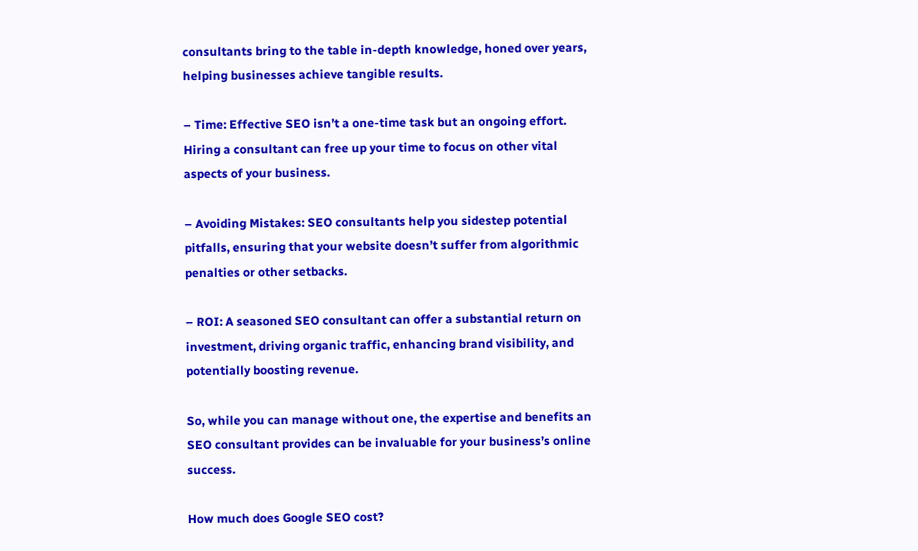consultants bring to the table in-depth knowledge, honed over years, helping businesses achieve tangible results.

– Time: Effective SEO isn’t a one-time task but an ongoing effort. Hiring a consultant can free up your time to focus on other vital aspects of your business.

– Avoiding Mistakes: SEO consultants help you sidestep potential pitfalls, ensuring that your website doesn’t suffer from algorithmic penalties or other setbacks.

– ROI: A seasoned SEO consultant can offer a substantial return on investment, driving organic traffic, enhancing brand visibility, and potentially boosting revenue.

So, while you can manage without one, the expertise and benefits an SEO consultant provides can be invaluable for your business’s online success.

How much does Google SEO cost?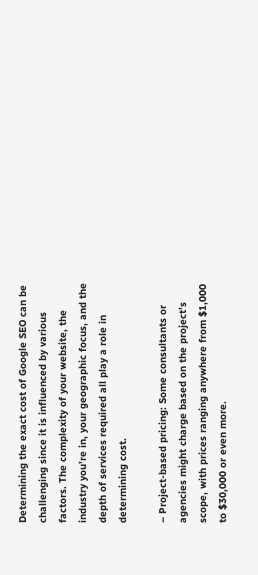Determining the exact cost of Google SEO can be challenging since it is influenced by various factors. The complexity of your website, the industry you’re in, your geographic focus, and the depth of services required all play a role in determining cost.

– Project-based pricing: Some consultants or agencies might charge based on the project’s scope, with prices ranging anywhere from $1,000 to $30,000 or even more.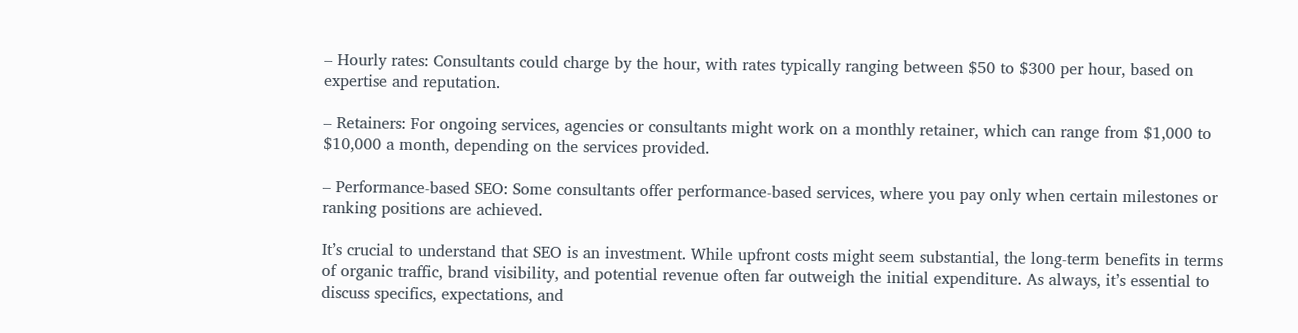– Hourly rates: Consultants could charge by the hour, with rates typically ranging between $50 to $300 per hour, based on expertise and reputation.

– Retainers: For ongoing services, agencies or consultants might work on a monthly retainer, which can range from $1,000 to $10,000 a month, depending on the services provided.

– Performance-based SEO: Some consultants offer performance-based services, where you pay only when certain milestones or ranking positions are achieved.

It’s crucial to understand that SEO is an investment. While upfront costs might seem substantial, the long-term benefits in terms of organic traffic, brand visibility, and potential revenue often far outweigh the initial expenditure. As always, it’s essential to discuss specifics, expectations, and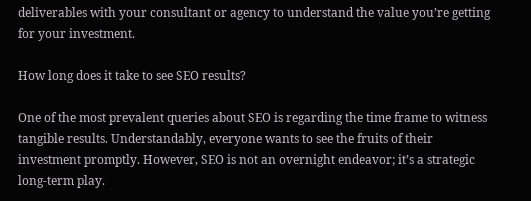deliverables with your consultant or agency to understand the value you’re getting for your investment.

How long does it take to see SEO results?

One of the most prevalent queries about SEO is regarding the time frame to witness tangible results. Understandably, everyone wants to see the fruits of their investment promptly. However, SEO is not an overnight endeavor; it’s a strategic long-term play.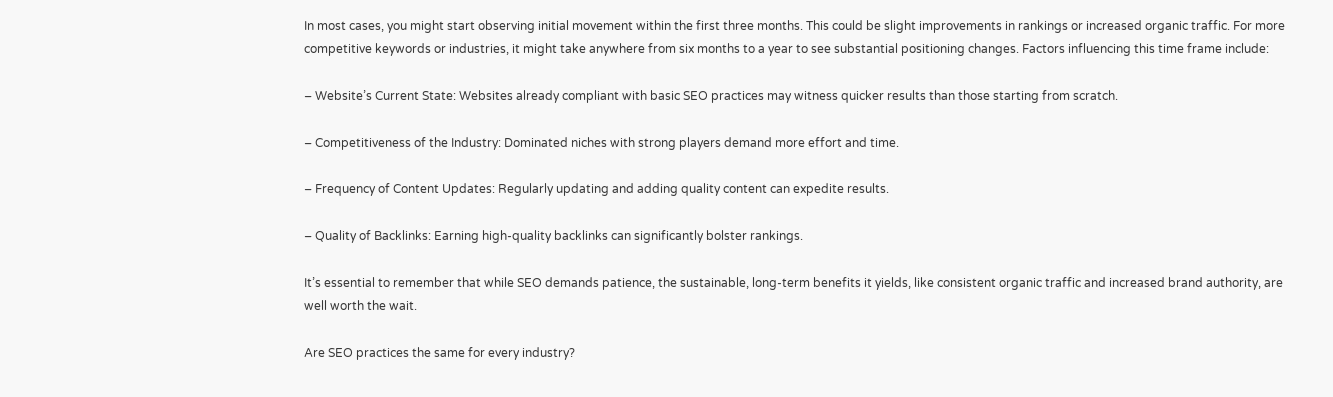In most cases, you might start observing initial movement within the first three months. This could be slight improvements in rankings or increased organic traffic. For more competitive keywords or industries, it might take anywhere from six months to a year to see substantial positioning changes. Factors influencing this time frame include:

– Website’s Current State: Websites already compliant with basic SEO practices may witness quicker results than those starting from scratch.

– Competitiveness of the Industry: Dominated niches with strong players demand more effort and time.

– Frequency of Content Updates: Regularly updating and adding quality content can expedite results.

– Quality of Backlinks: Earning high-quality backlinks can significantly bolster rankings.

It’s essential to remember that while SEO demands patience, the sustainable, long-term benefits it yields, like consistent organic traffic and increased brand authority, are well worth the wait.

Are SEO practices the same for every industry?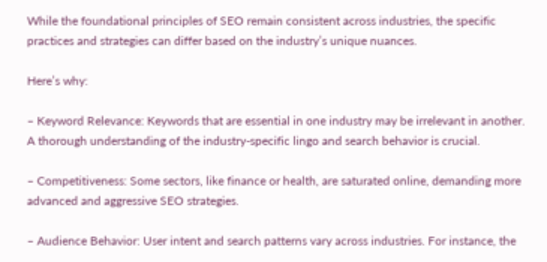While the foundational principles of SEO remain consistent across industries, the specific practices and strategies can differ based on the industry’s unique nuances.

Here’s why:

– Keyword Relevance: Keywords that are essential in one industry may be irrelevant in another. A thorough understanding of the industry-specific lingo and search behavior is crucial.

– Competitiveness: Some sectors, like finance or health, are saturated online, demanding more advanced and aggressive SEO strategies.

– Audience Behavior: User intent and search patterns vary across industries. For instance, the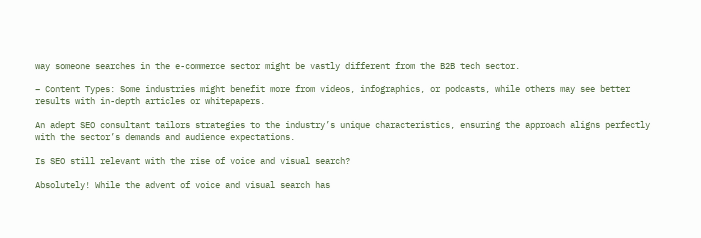way someone searches in the e-commerce sector might be vastly different from the B2B tech sector.

– Content Types: Some industries might benefit more from videos, infographics, or podcasts, while others may see better results with in-depth articles or whitepapers.

An adept SEO consultant tailors strategies to the industry’s unique characteristics, ensuring the approach aligns perfectly with the sector’s demands and audience expectations.

Is SEO still relevant with the rise of voice and visual search?

Absolutely! While the advent of voice and visual search has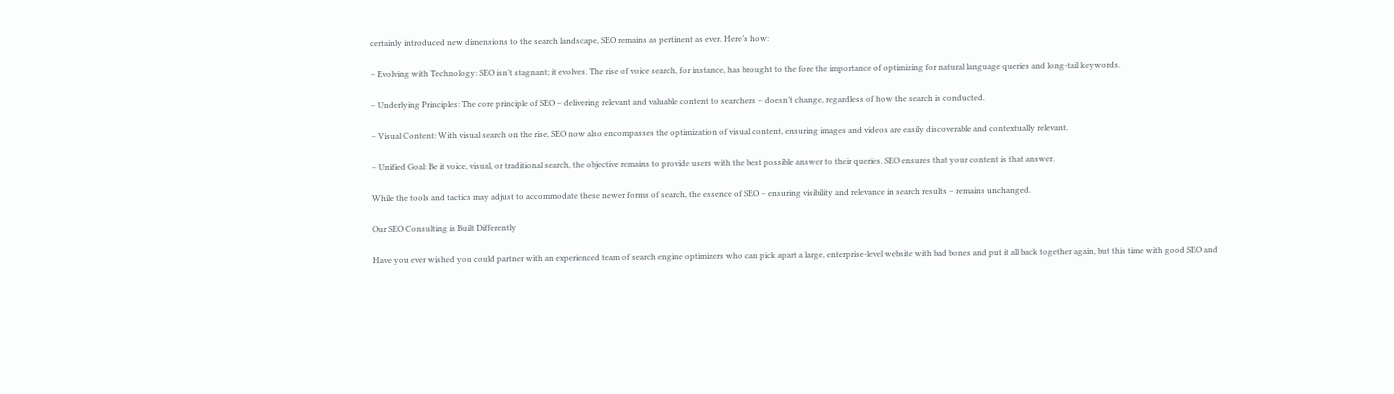certainly introduced new dimensions to the search landscape, SEO remains as pertinent as ever. Here’s how:

– Evolving with Technology: SEO isn’t stagnant; it evolves. The rise of voice search, for instance, has brought to the fore the importance of optimizing for natural language queries and long-tail keywords.

– Underlying Principles: The core principle of SEO – delivering relevant and valuable content to searchers – doesn’t change, regardless of how the search is conducted.

– Visual Content: With visual search on the rise, SEO now also encompasses the optimization of visual content, ensuring images and videos are easily discoverable and contextually relevant.

– Unified Goal: Be it voice, visual, or traditional search, the objective remains to provide users with the best possible answer to their queries. SEO ensures that your content is that answer.

While the tools and tactics may adjust to accommodate these newer forms of search, the essence of SEO – ensuring visibility and relevance in search results – remains unchanged.

Our SEO Consulting is Built Differently

Have you ever wished you could partner with an experienced team of search engine optimizers who can pick apart a large, enterprise-level website with bad bones and put it all back together again, but this time with good SEO and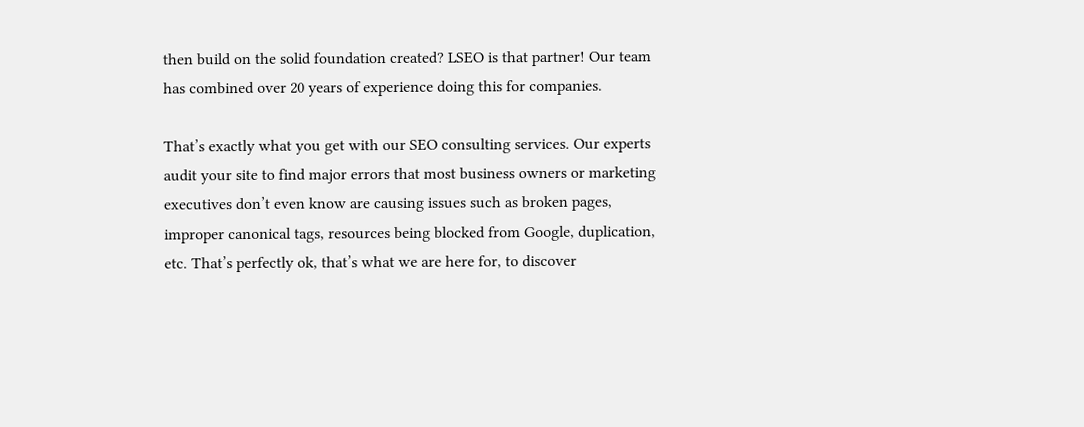then build on the solid foundation created? LSEO is that partner! Our team has combined over 20 years of experience doing this for companies.

That’s exactly what you get with our SEO consulting services. Our experts audit your site to find major errors that most business owners or marketing executives don’t even know are causing issues such as broken pages, improper canonical tags, resources being blocked from Google, duplication, etc. That’s perfectly ok, that’s what we are here for, to discover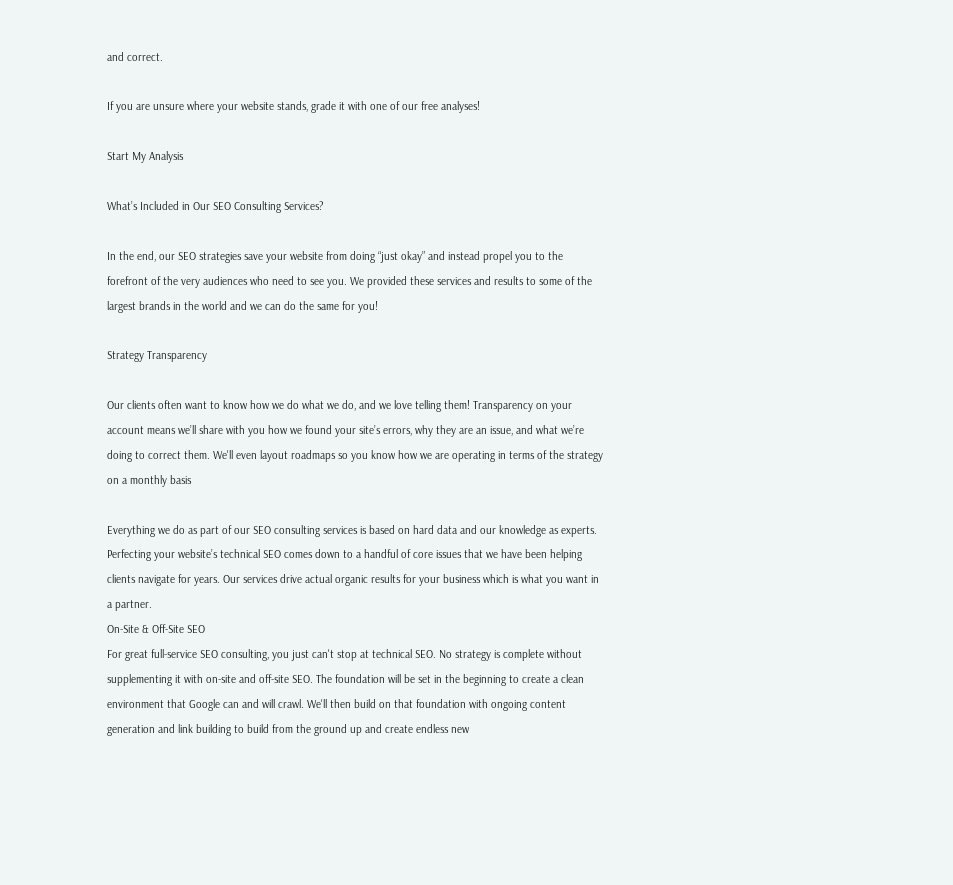and correct.

If you are unsure where your website stands, grade it with one of our free analyses!

Start My Analysis

What’s Included in Our SEO Consulting Services?

In the end, our SEO strategies save your website from doing “just okay” and instead propel you to the forefront of the very audiences who need to see you. We provided these services and results to some of the largest brands in the world and we can do the same for you!

Strategy Transparency

Our clients often want to know how we do what we do, and we love telling them! Transparency on your account means we’ll share with you how we found your site’s errors, why they are an issue, and what we’re doing to correct them. We'll even layout roadmaps so you know how we are operating in terms of the strategy on a monthly basis

Everything we do as part of our SEO consulting services is based on hard data and our knowledge as experts. Perfecting your website’s technical SEO comes down to a handful of core issues that we have been helping clients navigate for years. Our services drive actual organic results for your business which is what you want in a partner.
On-Site & Off-Site SEO
For great full-service SEO consulting, you just can't stop at technical SEO. No strategy is complete without supplementing it with on-site and off-site SEO. The foundation will be set in the beginning to create a clean environment that Google can and will crawl. We'll then build on that foundation with ongoing content generation and link building to build from the ground up and create endless new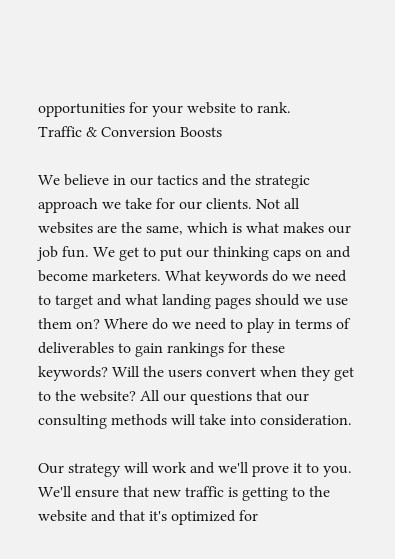opportunities for your website to rank.
Traffic & Conversion Boosts

We believe in our tactics and the strategic approach we take for our clients. Not all websites are the same, which is what makes our job fun. We get to put our thinking caps on and become marketers. What keywords do we need to target and what landing pages should we use them on? Where do we need to play in terms of deliverables to gain rankings for these keywords? Will the users convert when they get to the website? All our questions that our consulting methods will take into consideration.

Our strategy will work and we'll prove it to you. We'll ensure that new traffic is getting to the website and that it's optimized for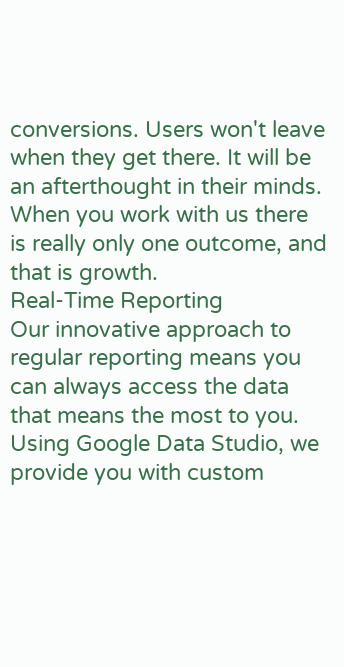conversions. Users won't leave when they get there. It will be an afterthought in their minds. When you work with us there is really only one outcome, and that is growth.
Real-Time Reporting
Our innovative approach to regular reporting means you can always access the data that means the most to you. Using Google Data Studio, we provide you with custom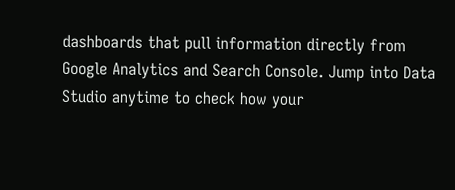dashboards that pull information directly from Google Analytics and Search Console. Jump into Data Studio anytime to check how your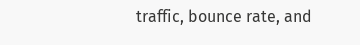traffic, bounce rate, and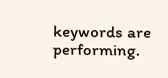keywords are performing.